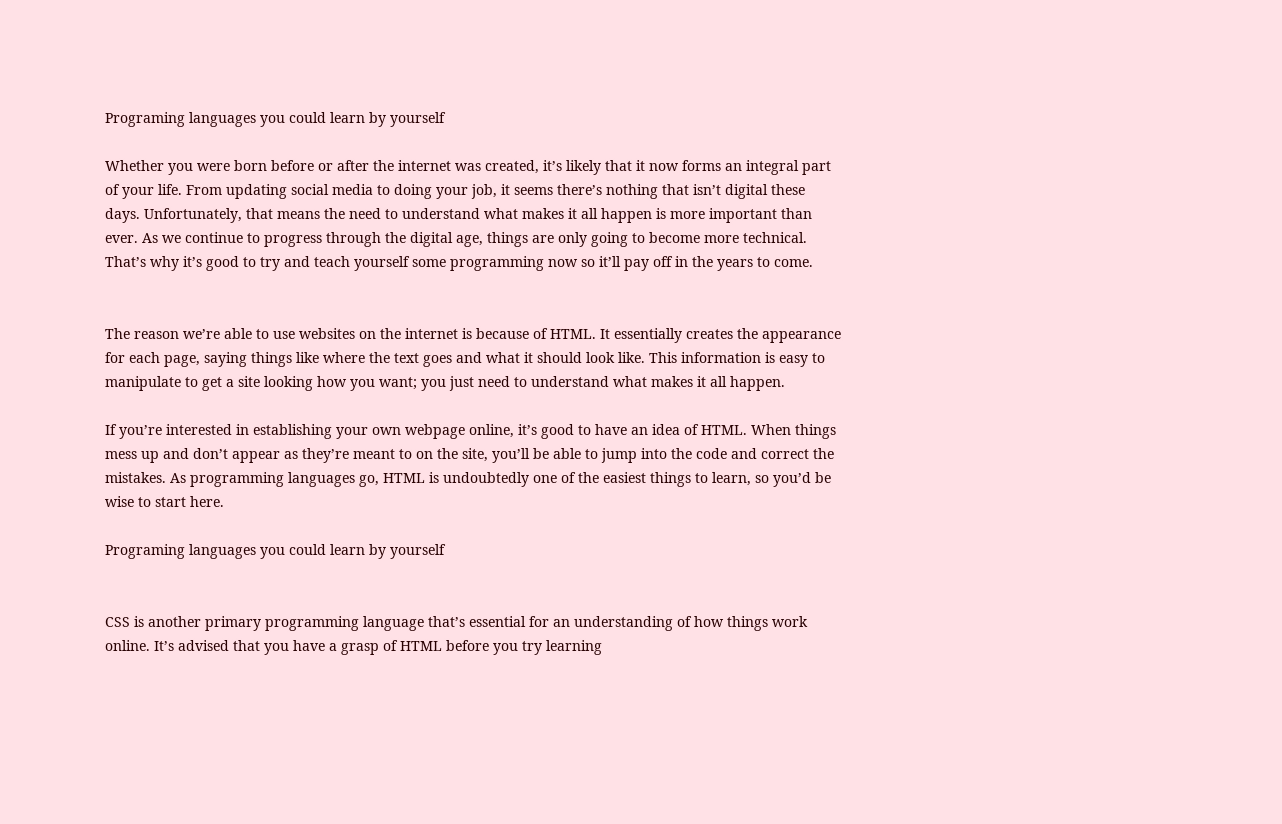Programing languages you could learn by yourself

Whether you were born before or after the internet was created, it’s likely that it now forms an integral part of your life. From updating social media to doing your job, it seems there’s nothing that isn’t digital these days. Unfortunately, that means the need to understand what makes it all happen is more important than ever. As we continue to progress through the digital age, things are only going to become more technical. That’s why it’s good to try and teach yourself some programming now so it’ll pay off in the years to come.


The reason we’re able to use websites on the internet is because of HTML. It essentially creates the appearance for each page, saying things like where the text goes and what it should look like. This information is easy to manipulate to get a site looking how you want; you just need to understand what makes it all happen.

If you’re interested in establishing your own webpage online, it’s good to have an idea of HTML. When things mess up and don’t appear as they’re meant to on the site, you’ll be able to jump into the code and correct the mistakes. As programming languages go, HTML is undoubtedly one of the easiest things to learn, so you’d be wise to start here.

Programing languages you could learn by yourself


CSS is another primary programming language that’s essential for an understanding of how things work online. It’s advised that you have a grasp of HTML before you try learning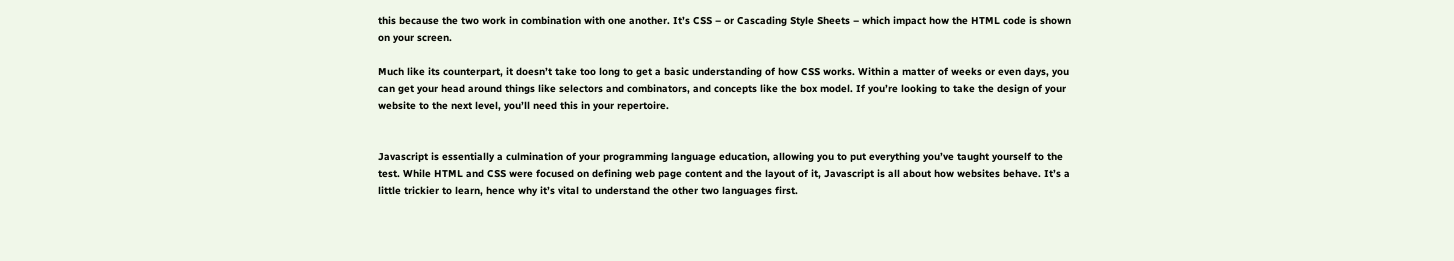this because the two work in combination with one another. It’s CSS – or Cascading Style Sheets – which impact how the HTML code is shown on your screen.

Much like its counterpart, it doesn’t take too long to get a basic understanding of how CSS works. Within a matter of weeks or even days, you can get your head around things like selectors and combinators, and concepts like the box model. If you’re looking to take the design of your website to the next level, you’ll need this in your repertoire.


Javascript is essentially a culmination of your programming language education, allowing you to put everything you’ve taught yourself to the test. While HTML and CSS were focused on defining web page content and the layout of it, Javascript is all about how websites behave. It’s a little trickier to learn, hence why it’s vital to understand the other two languages first.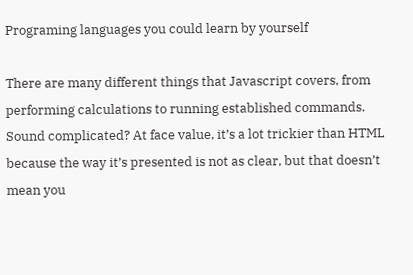Programing languages you could learn by yourself

There are many different things that Javascript covers, from performing calculations to running established commands. Sound complicated? At face value, it’s a lot trickier than HTML because the way it’s presented is not as clear, but that doesn’t mean you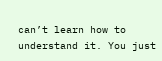can’t learn how to understand it. You just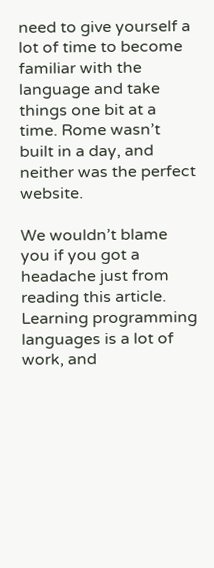need to give yourself a lot of time to become familiar with the language and take things one bit at a time. Rome wasn’t built in a day, and neither was the perfect website.

We wouldn’t blame you if you got a headache just from reading this article. Learning programming languages is a lot of work, and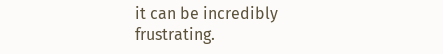it can be incredibly frustrating.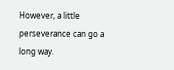However, a little perseverance can go a long way.